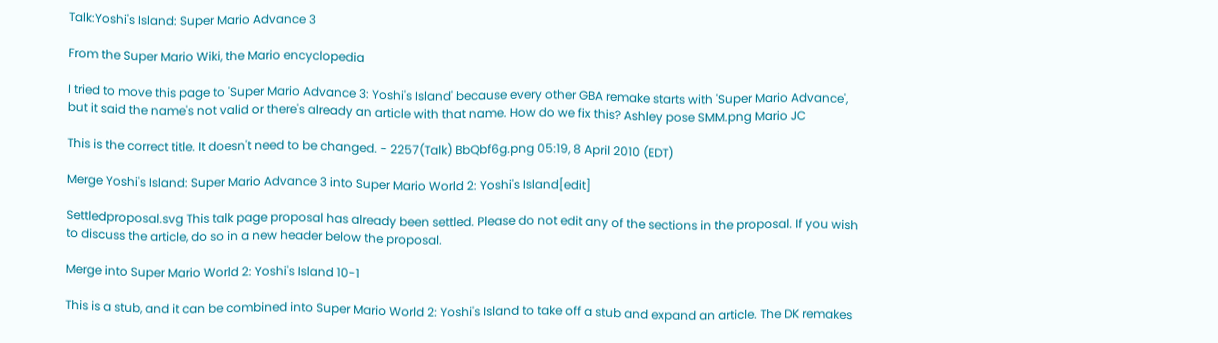Talk:Yoshi's Island: Super Mario Advance 3

From the Super Mario Wiki, the Mario encyclopedia

I tried to move this page to 'Super Mario Advance 3: Yoshi's Island' because every other GBA remake starts with 'Super Mario Advance', but it said the name's not valid or there's already an article with that name. How do we fix this? Ashley pose SMM.png Mario JC

This is the correct title. It doesn't need to be changed. - 2257(Talk) BbQbf6g.png 05:19, 8 April 2010 (EDT)

Merge Yoshi's Island: Super Mario Advance 3 into Super Mario World 2: Yoshi's Island[edit]

Settledproposal.svg This talk page proposal has already been settled. Please do not edit any of the sections in the proposal. If you wish to discuss the article, do so in a new header below the proposal.

Merge into Super Mario World 2: Yoshi's Island 10-1

This is a stub, and it can be combined into Super Mario World 2: Yoshi's Island to take off a stub and expand an article. The DK remakes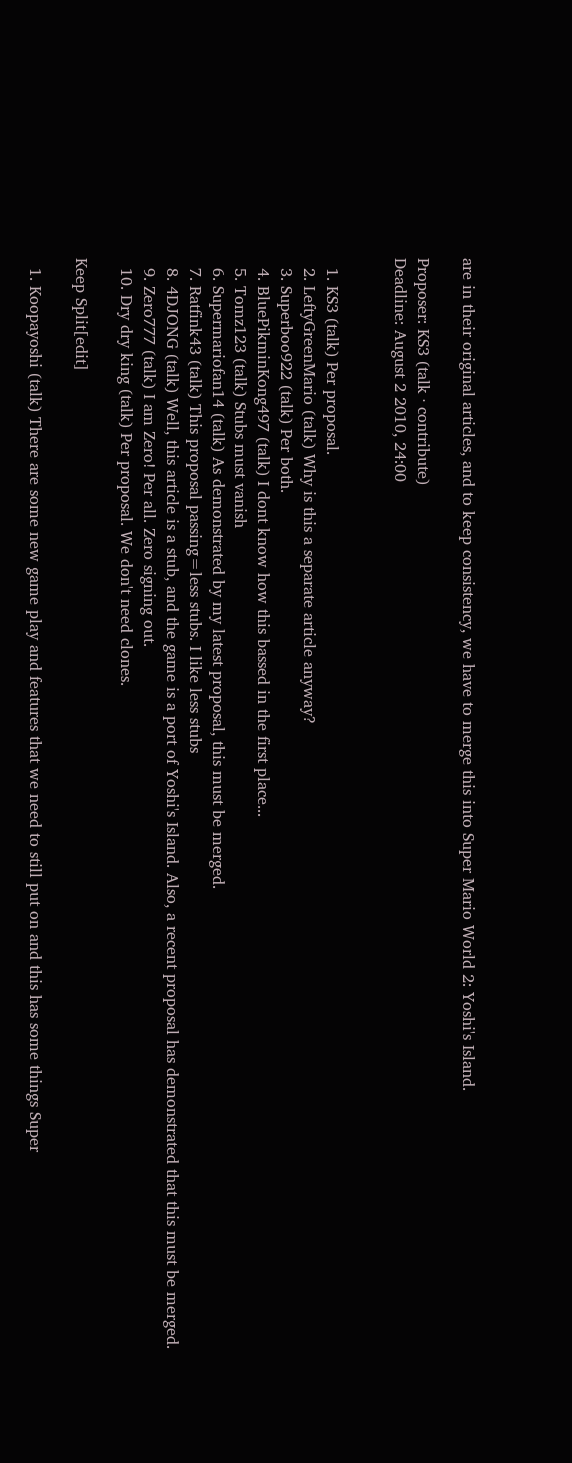are in their original articles, and to keep consistency, we have to merge this into Super Mario World 2: Yoshi's Island.

Proposer: KS3 (talk · contribute)
Deadline: August 2 2010, 24:00


  1. KS3 (talk) Per proposal.
  2. LeftyGreenMario (talk) Why is this a separate article anyway?
  3. Superboo922 (talk) Per both.
  4. BluePikminKong497 (talk) I dont know how this bassed in the first place...
  5. Tomz123 (talk) Stubs must vanish
  6. Supermariofan14 (talk) As demonstrated by my latest proposal, this must be merged.
  7. Ratfink43 (talk) This proposal passing=less stubs. I like less stubs
  8. 4DJONG (talk) Well, this article is a stub, and the game is a port of Yoshi's Island. Also, a recent proposal has demonstrated that this must be merged.
  9. Zero777 (talk) I am Zero! Per all. Zero signing out.
  10. Dry dry king (talk) Per proposal. We don't need clones.

Keep Split[edit]

  1. Koopayoshi (talk) There are some new game play and features that we need to still put on and this has some things Super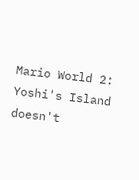Mario World 2: Yoshi's Island doesn't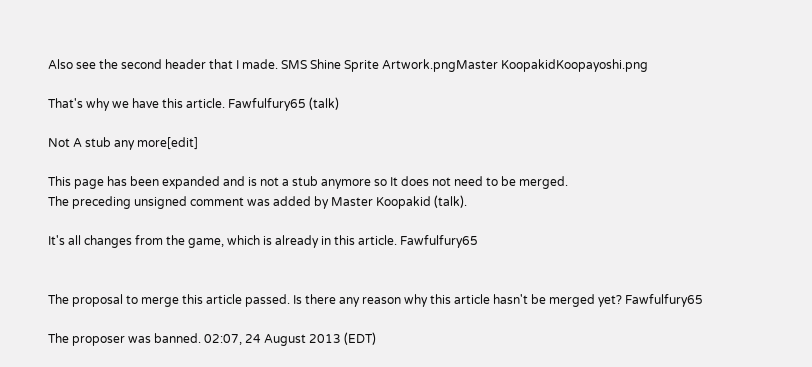Also see the second header that I made. SMS Shine Sprite Artwork.pngMaster KoopakidKoopayoshi.png

That's why we have this article. Fawfulfury65 (talk)

Not A stub any more[edit]

This page has been expanded and is not a stub anymore so It does not need to be merged.
The preceding unsigned comment was added by Master Koopakid (talk).

It's all changes from the game, which is already in this article. Fawfulfury65


The proposal to merge this article passed. Is there any reason why this article hasn't be merged yet? Fawfulfury65

The proposer was banned. 02:07, 24 August 2013 (EDT)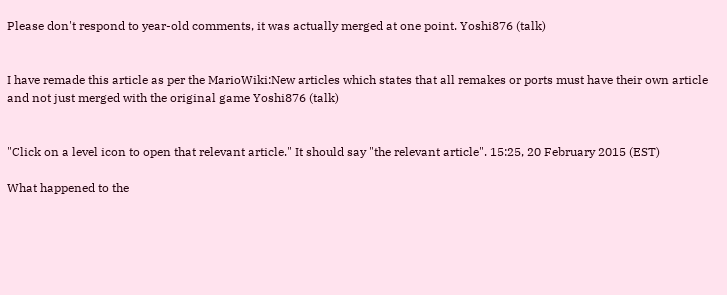Please don't respond to year-old comments, it was actually merged at one point. Yoshi876 (talk)


I have remade this article as per the MarioWiki:New articles which states that all remakes or ports must have their own article and not just merged with the original game Yoshi876 (talk)


"Click on a level icon to open that relevant article." It should say "the relevant article". 15:25, 20 February 2015 (EST)

What happened to the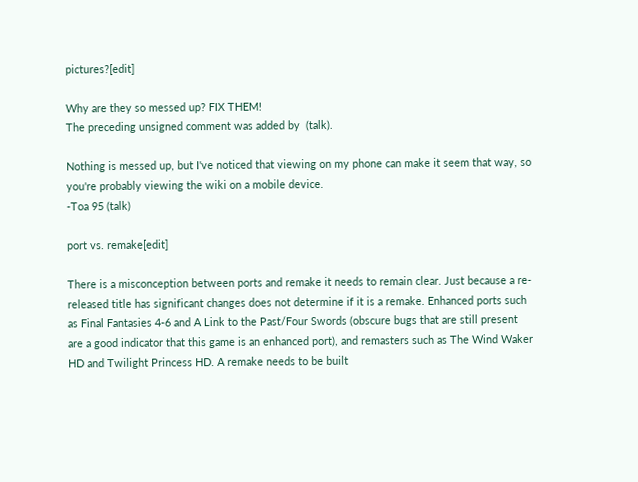pictures?[edit]

Why are they so messed up? FIX THEM!
The preceding unsigned comment was added by  (talk).

Nothing is messed up, but I've noticed that viewing on my phone can make it seem that way, so you're probably viewing the wiki on a mobile device.
-Toa 95 (talk)

port vs. remake[edit]

There is a misconception between ports and remake it needs to remain clear. Just because a re-released title has significant changes does not determine if it is a remake. Enhanced ports such as Final Fantasies 4-6 and A Link to the Past/Four Swords (obscure bugs that are still present are a good indicator that this game is an enhanced port), and remasters such as The Wind Waker HD and Twilight Princess HD. A remake needs to be built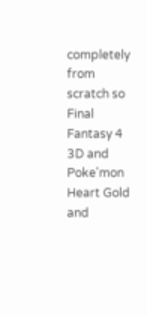completely from scratch so Final Fantasy 4 3D and Poke'mon Heart Gold and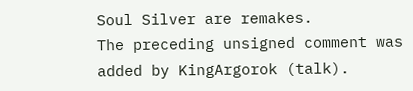Soul Silver are remakes.
The preceding unsigned comment was added by KingArgorok (talk).